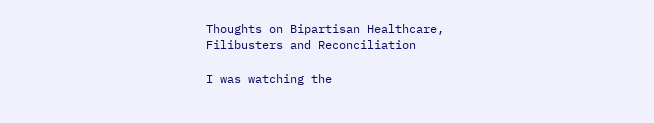Thoughts on Bipartisan Healthcare, Filibusters and Reconciliation

I was watching the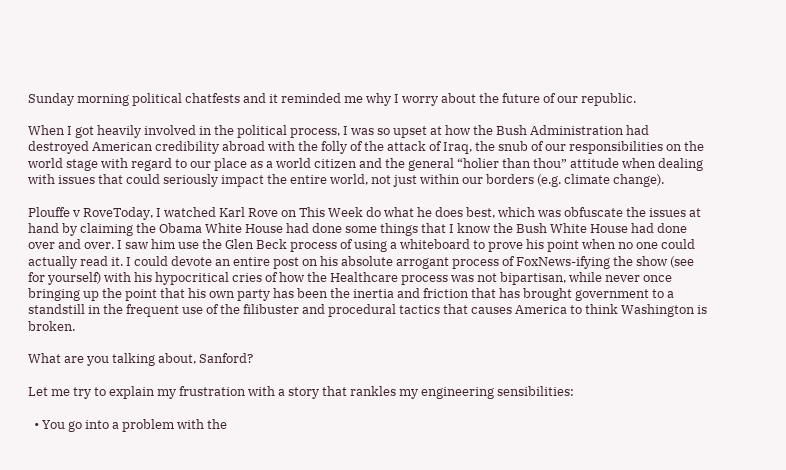Sunday morning political chatfests and it reminded me why I worry about the future of our republic.

When I got heavily involved in the political process, I was so upset at how the Bush Administration had destroyed American credibility abroad with the folly of the attack of Iraq, the snub of our responsibilities on the world stage with regard to our place as a world citizen and the general “holier than thou” attitude when dealing with issues that could seriously impact the entire world, not just within our borders (e.g. climate change).

Plouffe v RoveToday, I watched Karl Rove on This Week do what he does best, which was obfuscate the issues at hand by claiming the Obama White House had done some things that I know the Bush White House had done over and over. I saw him use the Glen Beck process of using a whiteboard to prove his point when no one could actually read it. I could devote an entire post on his absolute arrogant process of FoxNews-ifying the show (see for yourself) with his hypocritical cries of how the Healthcare process was not bipartisan, while never once bringing up the point that his own party has been the inertia and friction that has brought government to a standstill in the frequent use of the filibuster and procedural tactics that causes America to think Washington is broken.

What are you talking about, Sanford?

Let me try to explain my frustration with a story that rankles my engineering sensibilities:

  • You go into a problem with the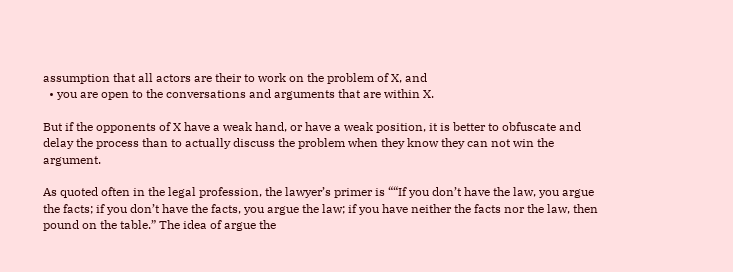assumption that all actors are their to work on the problem of X, and
  • you are open to the conversations and arguments that are within X.

But if the opponents of X have a weak hand, or have a weak position, it is better to obfuscate and delay the process than to actually discuss the problem when they know they can not win the argument.

As quoted often in the legal profession, the lawyer’s primer is ““If you don’t have the law, you argue the facts; if you don’t have the facts, you argue the law; if you have neither the facts nor the law, then pound on the table.” The idea of argue the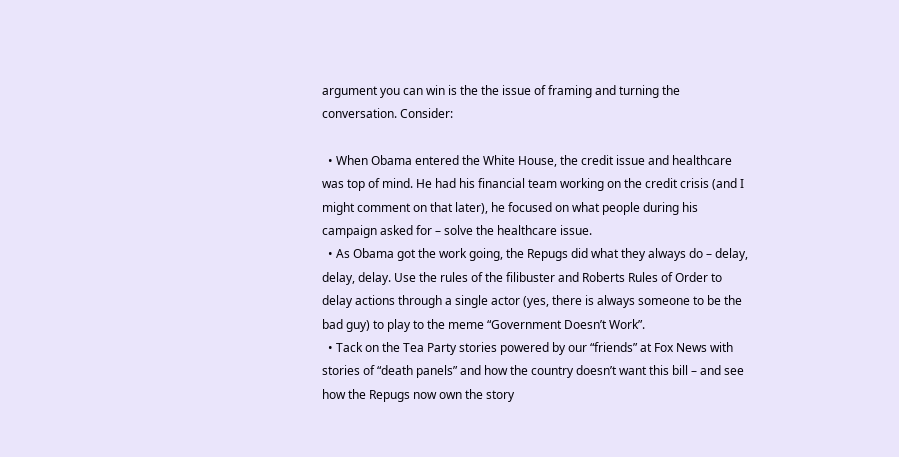argument you can win is the the issue of framing and turning the conversation. Consider:

  • When Obama entered the White House, the credit issue and healthcare was top of mind. He had his financial team working on the credit crisis (and I might comment on that later), he focused on what people during his campaign asked for – solve the healthcare issue.
  • As Obama got the work going, the Repugs did what they always do – delay, delay, delay. Use the rules of the filibuster and Roberts Rules of Order to delay actions through a single actor (yes, there is always someone to be the bad guy) to play to the meme “Government Doesn’t Work”.
  • Tack on the Tea Party stories powered by our “friends” at Fox News with stories of “death panels” and how the country doesn’t want this bill – and see how the Repugs now own the story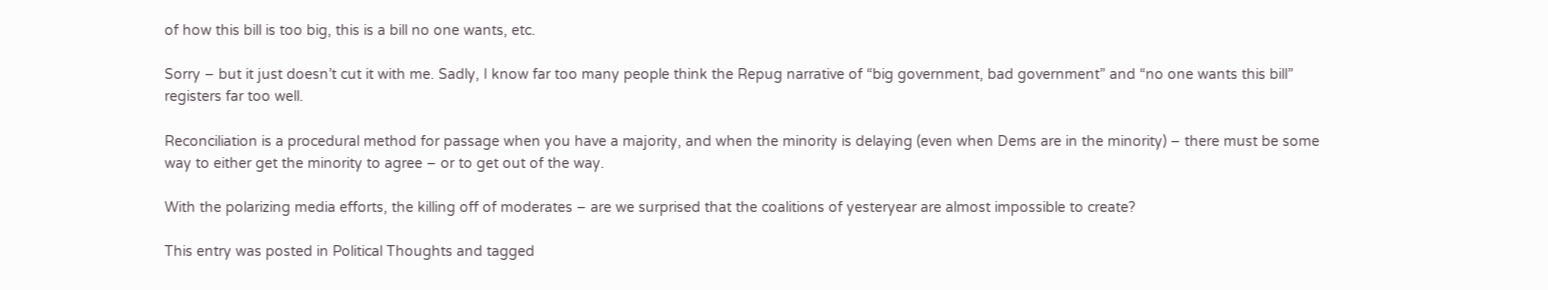of how this bill is too big, this is a bill no one wants, etc.

Sorry – but it just doesn’t cut it with me. Sadly, I know far too many people think the Repug narrative of “big government, bad government” and “no one wants this bill” registers far too well.

Reconciliation is a procedural method for passage when you have a majority, and when the minority is delaying (even when Dems are in the minority) – there must be some way to either get the minority to agree – or to get out of the way.

With the polarizing media efforts, the killing off of moderates – are we surprised that the coalitions of yesteryear are almost impossible to create?

This entry was posted in Political Thoughts and tagged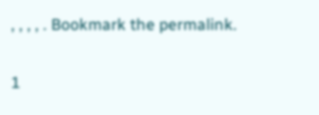, , , , . Bookmark the permalink.

1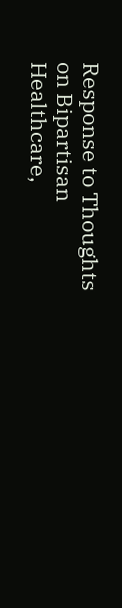Response to Thoughts on Bipartisan Healthcare,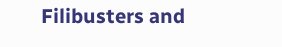Filibusters and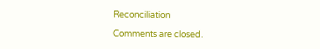Reconciliation

Comments are closed.